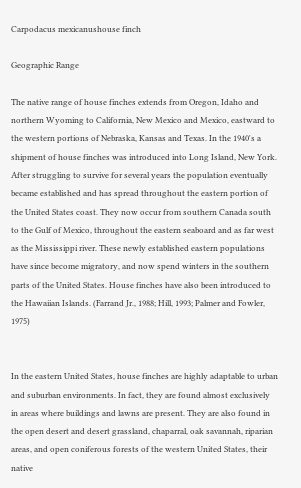Carpodacus mexicanushouse finch

Geographic Range

The native range of house finches extends from Oregon, Idaho and northern Wyoming to California, New Mexico and Mexico, eastward to the western portions of Nebraska, Kansas and Texas. In the 1940's a shipment of house finches was introduced into Long Island, New York. After struggling to survive for several years the population eventually became established and has spread throughout the eastern portion of the United States coast. They now occur from southern Canada south to the Gulf of Mexico, throughout the eastern seaboard and as far west as the Mississippi river. These newly established eastern populations have since become migratory, and now spend winters in the southern parts of the United States. House finches have also been introduced to the Hawaiian Islands. (Farrand Jr., 1988; Hill, 1993; Palmer and Fowler, 1975)


In the eastern United States, house finches are highly adaptable to urban and suburban environments. In fact, they are found almost exclusively in areas where buildings and lawns are present. They are also found in the open desert and desert grassland, chaparral, oak savannah, riparian areas, and open coniferous forests of the western United States, their native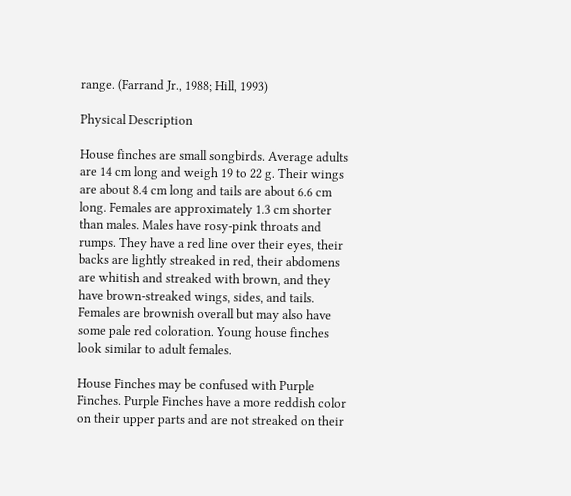range. (Farrand Jr., 1988; Hill, 1993)

Physical Description

House finches are small songbirds. Average adults are 14 cm long and weigh 19 to 22 g. Their wings are about 8.4 cm long and tails are about 6.6 cm long. Females are approximately 1.3 cm shorter than males. Males have rosy-pink throats and rumps. They have a red line over their eyes, their backs are lightly streaked in red, their abdomens are whitish and streaked with brown, and they have brown-streaked wings, sides, and tails. Females are brownish overall but may also have some pale red coloration. Young house finches look similar to adult females.

House Finches may be confused with Purple Finches. Purple Finches have a more reddish color on their upper parts and are not streaked on their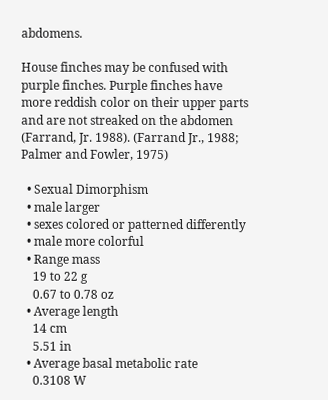abdomens.

House finches may be confused with purple finches. Purple finches have more reddish color on their upper parts and are not streaked on the abdomen (Farrand, Jr. 1988). (Farrand Jr., 1988; Palmer and Fowler, 1975)

  • Sexual Dimorphism
  • male larger
  • sexes colored or patterned differently
  • male more colorful
  • Range mass
    19 to 22 g
    0.67 to 0.78 oz
  • Average length
    14 cm
    5.51 in
  • Average basal metabolic rate
    0.3108 W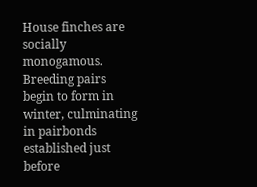House finches are socially monogamous. Breeding pairs begin to form in winter, culminating in pairbonds established just before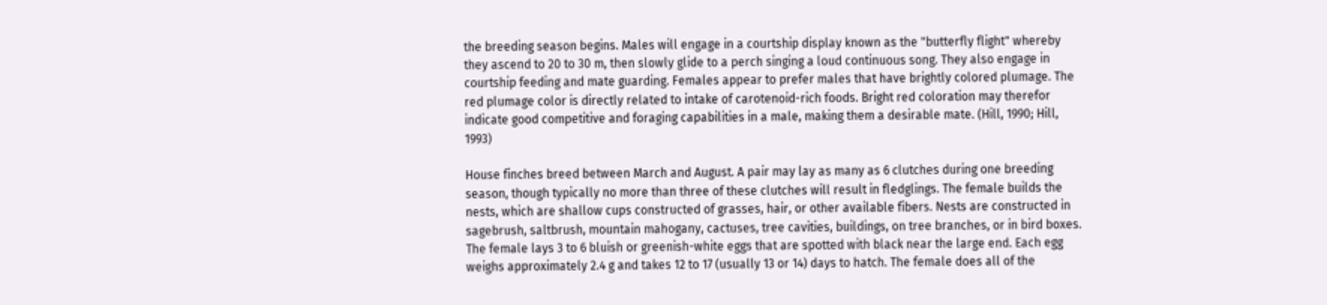the breeding season begins. Males will engage in a courtship display known as the "butterfly flight" whereby they ascend to 20 to 30 m, then slowly glide to a perch singing a loud continuous song. They also engage in courtship feeding and mate guarding. Females appear to prefer males that have brightly colored plumage. The red plumage color is directly related to intake of carotenoid-rich foods. Bright red coloration may therefor indicate good competitive and foraging capabilities in a male, making them a desirable mate. (Hill, 1990; Hill, 1993)

House finches breed between March and August. A pair may lay as many as 6 clutches during one breeding season, though typically no more than three of these clutches will result in fledglings. The female builds the nests, which are shallow cups constructed of grasses, hair, or other available fibers. Nests are constructed in sagebrush, saltbrush, mountain mahogany, cactuses, tree cavities, buildings, on tree branches, or in bird boxes. The female lays 3 to 6 bluish or greenish-white eggs that are spotted with black near the large end. Each egg weighs approximately 2.4 g and takes 12 to 17 (usually 13 or 14) days to hatch. The female does all of the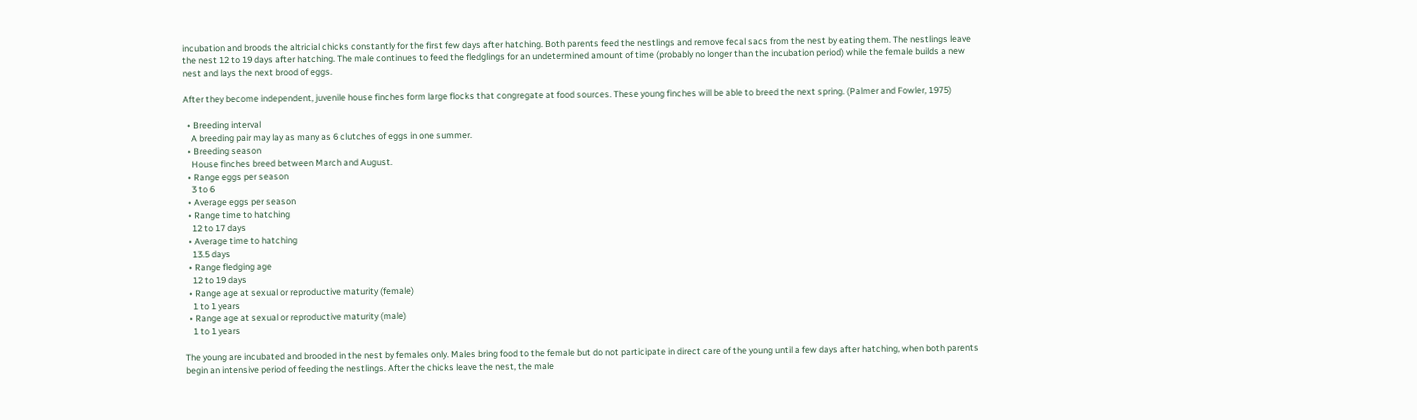incubation and broods the altricial chicks constantly for the first few days after hatching. Both parents feed the nestlings and remove fecal sacs from the nest by eating them. The nestlings leave the nest 12 to 19 days after hatching. The male continues to feed the fledglings for an undetermined amount of time (probably no longer than the incubation period) while the female builds a new nest and lays the next brood of eggs.

After they become independent, juvenile house finches form large flocks that congregate at food sources. These young finches will be able to breed the next spring. (Palmer and Fowler, 1975)

  • Breeding interval
    A breeding pair may lay as many as 6 clutches of eggs in one summer.
  • Breeding season
    House finches breed between March and August.
  • Range eggs per season
    3 to 6
  • Average eggs per season
  • Range time to hatching
    12 to 17 days
  • Average time to hatching
    13.5 days
  • Range fledging age
    12 to 19 days
  • Range age at sexual or reproductive maturity (female)
    1 to 1 years
  • Range age at sexual or reproductive maturity (male)
    1 to 1 years

The young are incubated and brooded in the nest by females only. Males bring food to the female but do not participate in direct care of the young until a few days after hatching, when both parents begin an intensive period of feeding the nestlings. After the chicks leave the nest, the male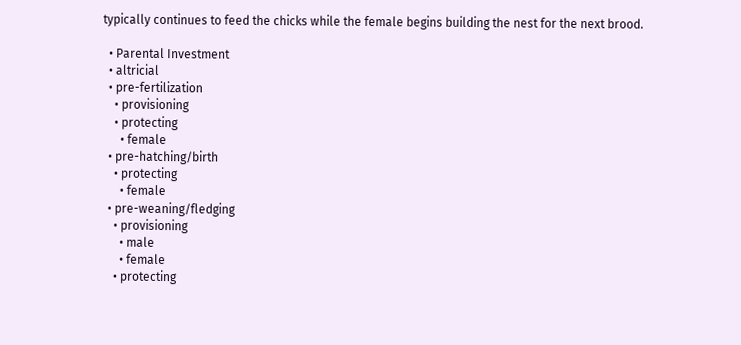typically continues to feed the chicks while the female begins building the nest for the next brood.

  • Parental Investment
  • altricial
  • pre-fertilization
    • provisioning
    • protecting
      • female
  • pre-hatching/birth
    • protecting
      • female
  • pre-weaning/fledging
    • provisioning
      • male
      • female
    • protecting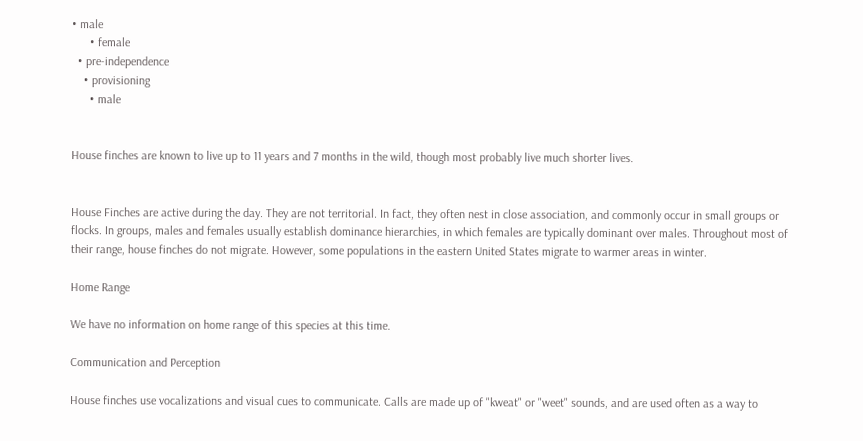• male
      • female
  • pre-independence
    • provisioning
      • male


House finches are known to live up to 11 years and 7 months in the wild, though most probably live much shorter lives.


House Finches are active during the day. They are not territorial. In fact, they often nest in close association, and commonly occur in small groups or flocks. In groups, males and females usually establish dominance hierarchies, in which females are typically dominant over males. Throughout most of their range, house finches do not migrate. However, some populations in the eastern United States migrate to warmer areas in winter.

Home Range

We have no information on home range of this species at this time.

Communication and Perception

House finches use vocalizations and visual cues to communicate. Calls are made up of "kweat" or "weet" sounds, and are used often as a way to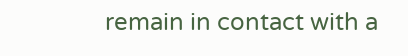remain in contact with a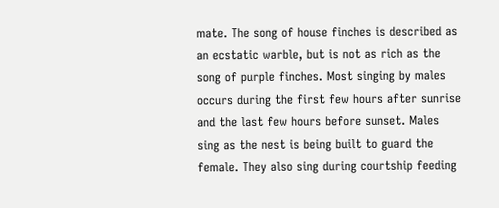mate. The song of house finches is described as an ecstatic warble, but is not as rich as the song of purple finches. Most singing by males occurs during the first few hours after sunrise and the last few hours before sunset. Males sing as the nest is being built to guard the female. They also sing during courtship feeding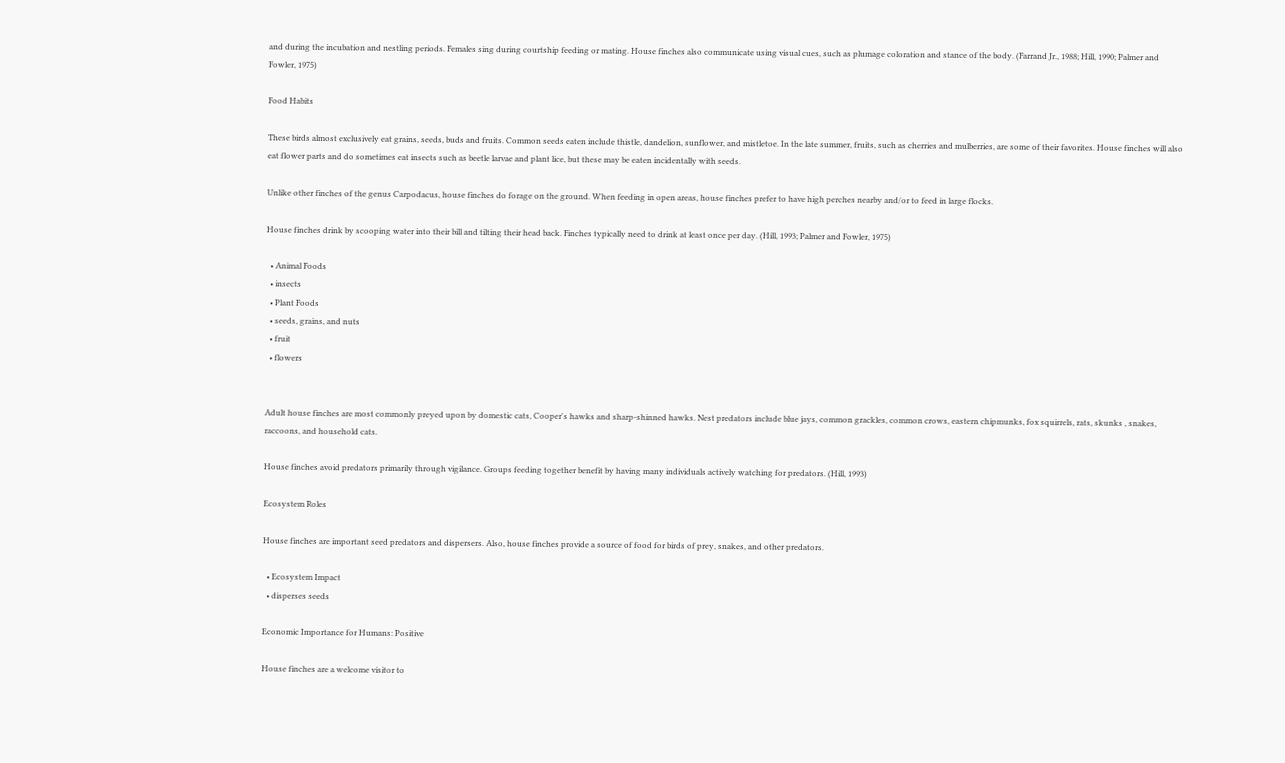and during the incubation and nestling periods. Females sing during courtship feeding or mating. House finches also communicate using visual cues, such as plumage coloration and stance of the body. (Farrand Jr., 1988; Hill, 1990; Palmer and Fowler, 1975)

Food Habits

These birds almost exclusively eat grains, seeds, buds and fruits. Common seeds eaten include thistle, dandelion, sunflower, and mistletoe. In the late summer, fruits, such as cherries and mulberries, are some of their favorites. House finches will also eat flower parts and do sometimes eat insects such as beetle larvae and plant lice, but these may be eaten incidentally with seeds.

Unlike other finches of the genus Carpodacus, house finches do forage on the ground. When feeding in open areas, house finches prefer to have high perches nearby and/or to feed in large flocks.

House finches drink by scooping water into their bill and tilting their head back. Finches typically need to drink at least once per day. (Hill, 1993; Palmer and Fowler, 1975)

  • Animal Foods
  • insects
  • Plant Foods
  • seeds, grains, and nuts
  • fruit
  • flowers


Adult house finches are most commonly preyed upon by domestic cats, Cooper's hawks and sharp-shinned hawks. Nest predators include blue jays, common grackles, common crows, eastern chipmunks, fox squirrels, rats, skunks , snakes, raccoons, and household cats.

House finches avoid predators primarily through vigilance. Groups feeding together benefit by having many individuals actively watching for predators. (Hill, 1993)

Ecosystem Roles

House finches are important seed predators and dispersers. Also, house finches provide a source of food for birds of prey, snakes, and other predators.

  • Ecosystem Impact
  • disperses seeds

Economic Importance for Humans: Positive

House finches are a welcome visitor to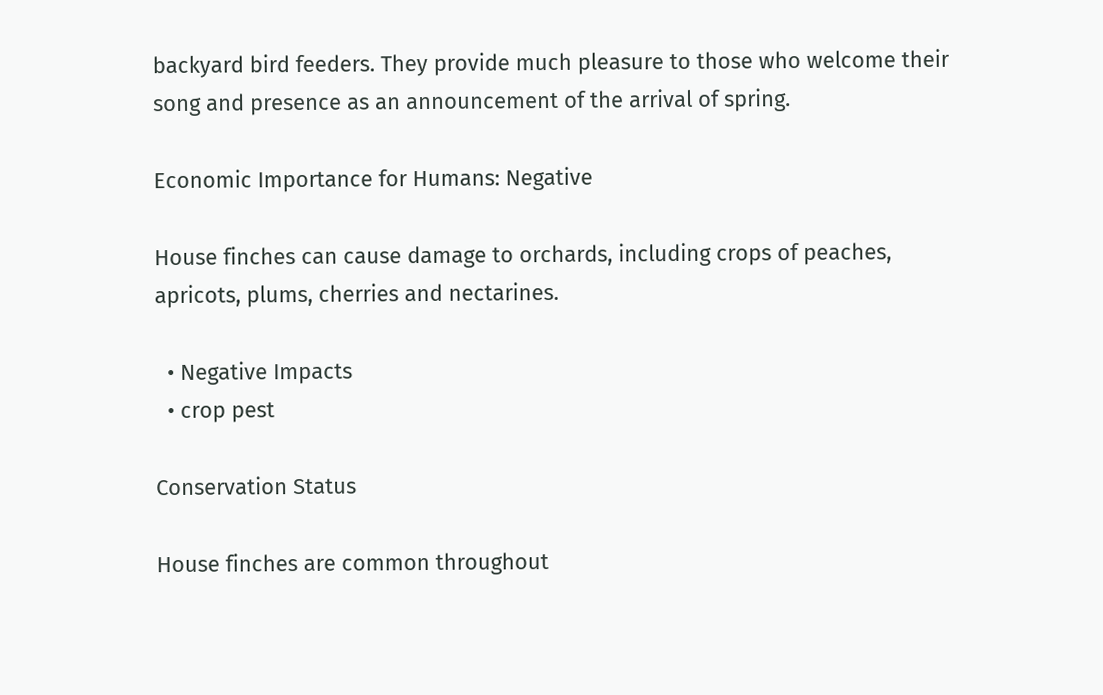backyard bird feeders. They provide much pleasure to those who welcome their song and presence as an announcement of the arrival of spring.

Economic Importance for Humans: Negative

House finches can cause damage to orchards, including crops of peaches, apricots, plums, cherries and nectarines.

  • Negative Impacts
  • crop pest

Conservation Status

House finches are common throughout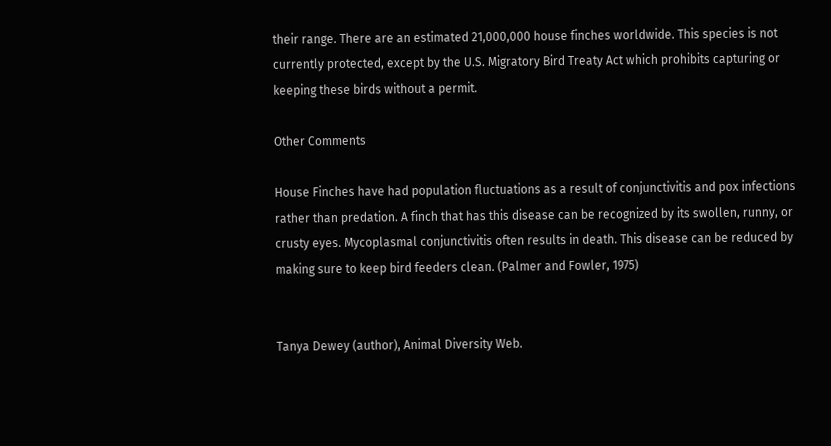their range. There are an estimated 21,000,000 house finches worldwide. This species is not currently protected, except by the U.S. Migratory Bird Treaty Act which prohibits capturing or keeping these birds without a permit.

Other Comments

House Finches have had population fluctuations as a result of conjunctivitis and pox infections rather than predation. A finch that has this disease can be recognized by its swollen, runny, or crusty eyes. Mycoplasmal conjunctivitis often results in death. This disease can be reduced by making sure to keep bird feeders clean. (Palmer and Fowler, 1975)


Tanya Dewey (author), Animal Diversity Web.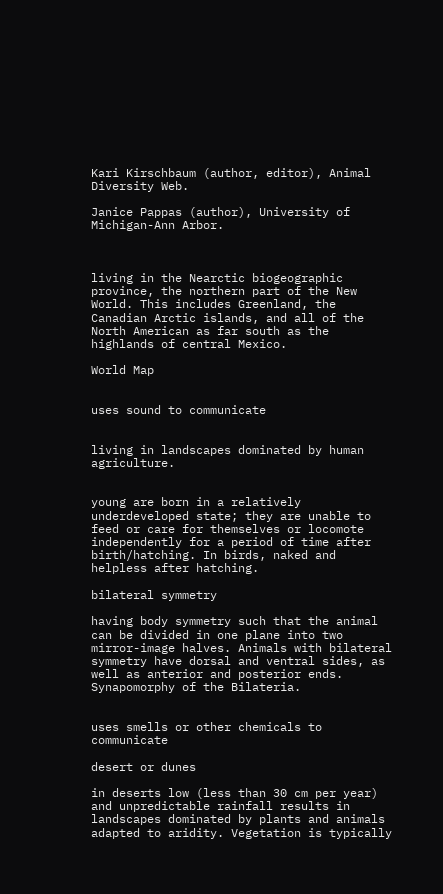Kari Kirschbaum (author, editor), Animal Diversity Web.

Janice Pappas (author), University of Michigan-Ann Arbor.



living in the Nearctic biogeographic province, the northern part of the New World. This includes Greenland, the Canadian Arctic islands, and all of the North American as far south as the highlands of central Mexico.

World Map


uses sound to communicate


living in landscapes dominated by human agriculture.


young are born in a relatively underdeveloped state; they are unable to feed or care for themselves or locomote independently for a period of time after birth/hatching. In birds, naked and helpless after hatching.

bilateral symmetry

having body symmetry such that the animal can be divided in one plane into two mirror-image halves. Animals with bilateral symmetry have dorsal and ventral sides, as well as anterior and posterior ends. Synapomorphy of the Bilateria.


uses smells or other chemicals to communicate

desert or dunes

in deserts low (less than 30 cm per year) and unpredictable rainfall results in landscapes dominated by plants and animals adapted to aridity. Vegetation is typically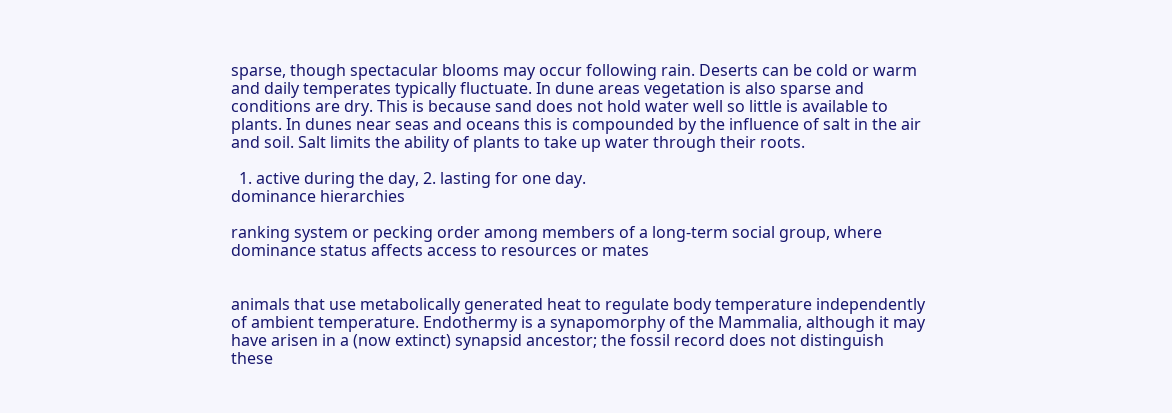sparse, though spectacular blooms may occur following rain. Deserts can be cold or warm and daily temperates typically fluctuate. In dune areas vegetation is also sparse and conditions are dry. This is because sand does not hold water well so little is available to plants. In dunes near seas and oceans this is compounded by the influence of salt in the air and soil. Salt limits the ability of plants to take up water through their roots.

  1. active during the day, 2. lasting for one day.
dominance hierarchies

ranking system or pecking order among members of a long-term social group, where dominance status affects access to resources or mates


animals that use metabolically generated heat to regulate body temperature independently of ambient temperature. Endothermy is a synapomorphy of the Mammalia, although it may have arisen in a (now extinct) synapsid ancestor; the fossil record does not distinguish these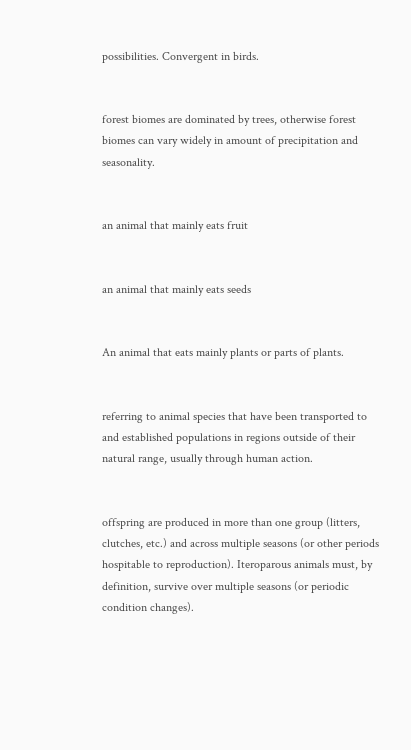possibilities. Convergent in birds.


forest biomes are dominated by trees, otherwise forest biomes can vary widely in amount of precipitation and seasonality.


an animal that mainly eats fruit


an animal that mainly eats seeds


An animal that eats mainly plants or parts of plants.


referring to animal species that have been transported to and established populations in regions outside of their natural range, usually through human action.


offspring are produced in more than one group (litters, clutches, etc.) and across multiple seasons (or other periods hospitable to reproduction). Iteroparous animals must, by definition, survive over multiple seasons (or periodic condition changes).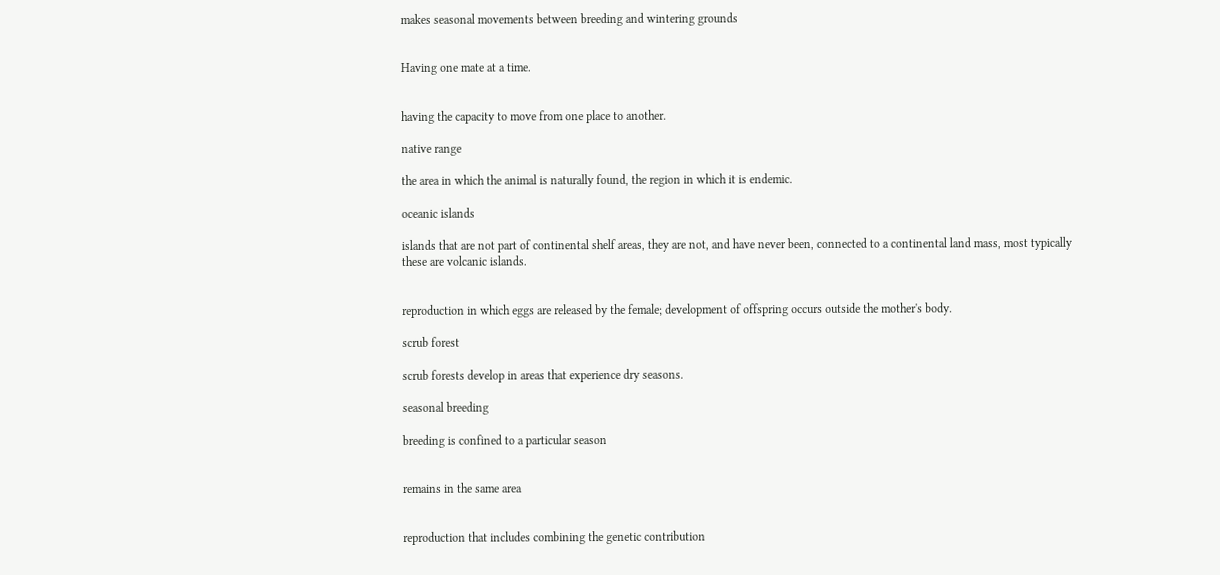makes seasonal movements between breeding and wintering grounds


Having one mate at a time.


having the capacity to move from one place to another.

native range

the area in which the animal is naturally found, the region in which it is endemic.

oceanic islands

islands that are not part of continental shelf areas, they are not, and have never been, connected to a continental land mass, most typically these are volcanic islands.


reproduction in which eggs are released by the female; development of offspring occurs outside the mother's body.

scrub forest

scrub forests develop in areas that experience dry seasons.

seasonal breeding

breeding is confined to a particular season


remains in the same area


reproduction that includes combining the genetic contribution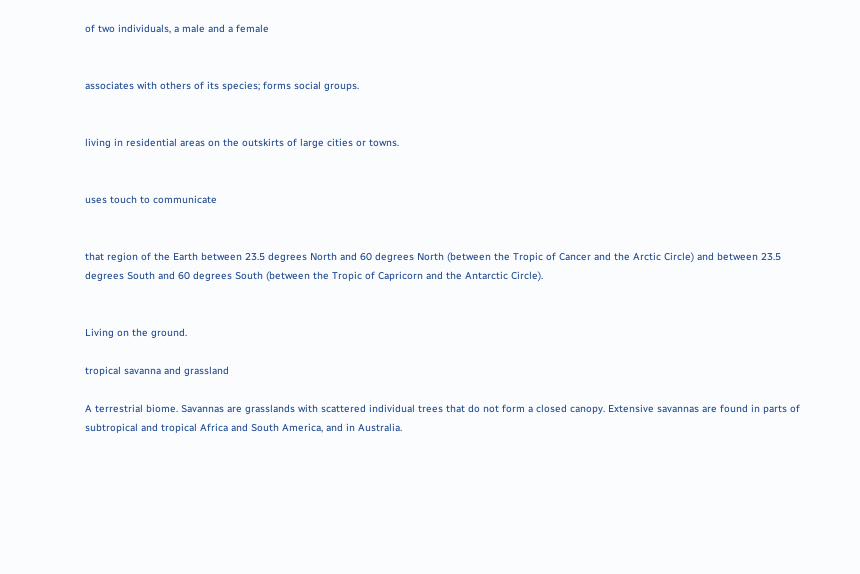of two individuals, a male and a female


associates with others of its species; forms social groups.


living in residential areas on the outskirts of large cities or towns.


uses touch to communicate


that region of the Earth between 23.5 degrees North and 60 degrees North (between the Tropic of Cancer and the Arctic Circle) and between 23.5 degrees South and 60 degrees South (between the Tropic of Capricorn and the Antarctic Circle).


Living on the ground.

tropical savanna and grassland

A terrestrial biome. Savannas are grasslands with scattered individual trees that do not form a closed canopy. Extensive savannas are found in parts of subtropical and tropical Africa and South America, and in Australia.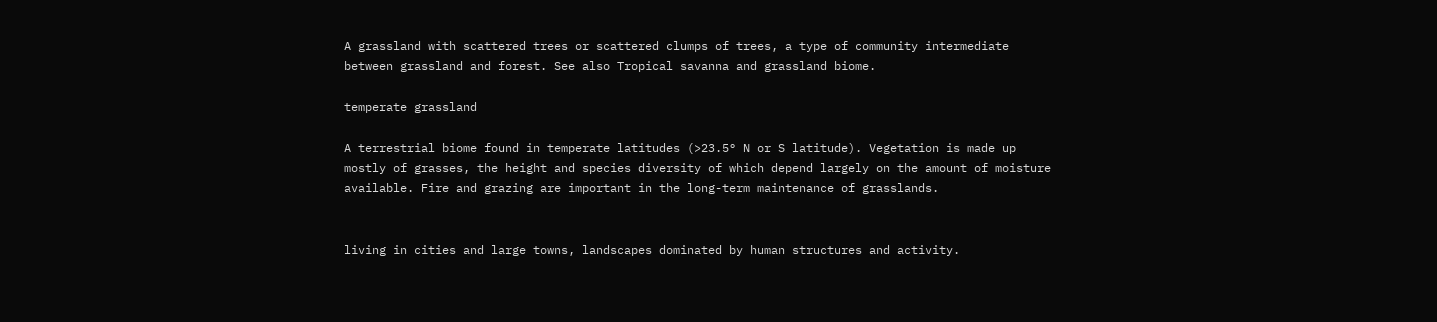A grassland with scattered trees or scattered clumps of trees, a type of community intermediate between grassland and forest. See also Tropical savanna and grassland biome.

temperate grassland

A terrestrial biome found in temperate latitudes (>23.5° N or S latitude). Vegetation is made up mostly of grasses, the height and species diversity of which depend largely on the amount of moisture available. Fire and grazing are important in the long-term maintenance of grasslands.


living in cities and large towns, landscapes dominated by human structures and activity.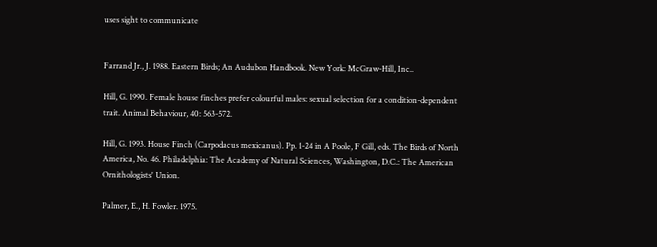uses sight to communicate


Farrand Jr., J. 1988. Eastern Birds; An Audubon Handbook. New York: McGraw-Hill, Inc..

Hill, G. 1990. Female house finches prefer colourful males: sexual selection for a condition-dependent trait. Animal Behaviour, 40: 563-572.

Hill, G. 1993. House Finch (Carpodacus mexicanus). Pp. 1-24 in A Poole, F Gill, eds. The Birds of North America, No. 46. Philadelphia: The Academy of Natural Sciences, Washington, D.C.: The American Ornithologists' Union.

Palmer, E., H. Fowler. 1975.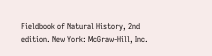Fieldbook of Natural History, 2nd edition. New York: McGraw-Hill, Inc.